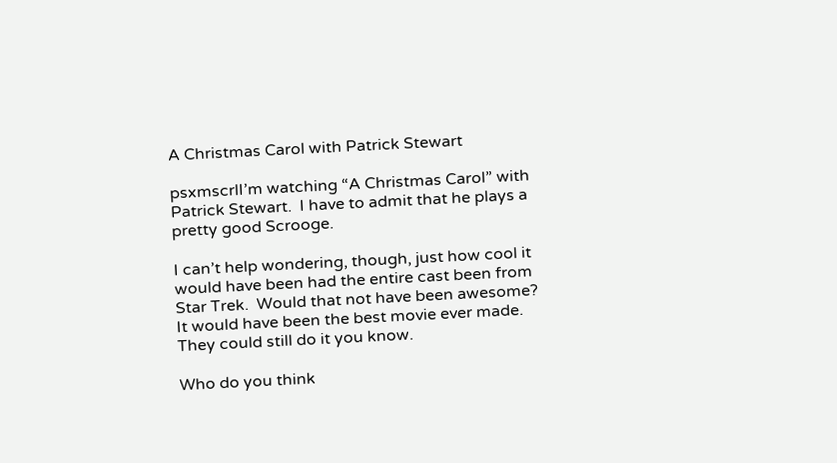A Christmas Carol with Patrick Stewart

psxmscrlI’m watching “A Christmas Carol” with Patrick Stewart.  I have to admit that he plays a pretty good Scrooge.

I can’t help wondering, though, just how cool it would have been had the entire cast been from Star Trek.  Would that not have been awesome?   It would have been the best movie ever made.  They could still do it you know.

Who do you think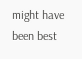might have been best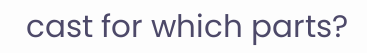cast for which parts?